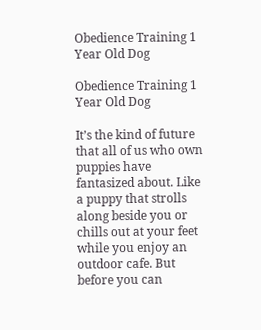Obedience Training 1 Year Old Dog

Obedience Training 1 Year Old Dog

It’s the kind of future that all of us who own puppies have fantasized about. Like a puppy that strolls along beside you or chills out at your feet while you enjoy an outdoor cafe. But before you can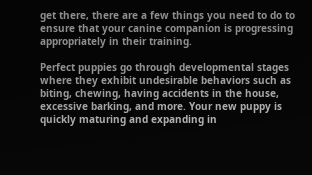get there, there are a few things you need to do to ensure that your canine companion is progressing appropriately in their training.

Perfect puppies go through developmental stages where they exhibit undesirable behaviors such as biting, chewing, having accidents in the house, excessive barking, and more. Your new puppy is quickly maturing and expanding in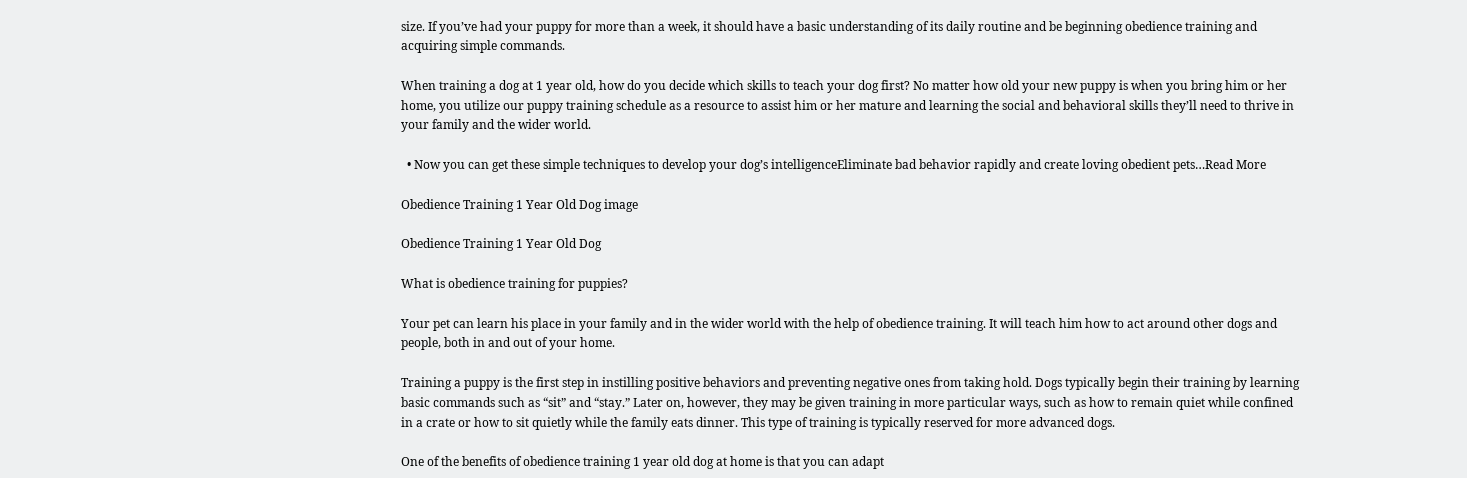size. If you’ve had your puppy for more than a week, it should have a basic understanding of its daily routine and be beginning obedience training and acquiring simple commands.

When training a dog at 1 year old, how do you decide which skills to teach your dog first? No matter how old your new puppy is when you bring him or her home, you utilize our puppy training schedule as a resource to assist him or her mature and learning the social and behavioral skills they’ll need to thrive in your family and the wider world.

  • Now you can get these simple techniques to develop your dog’s intelligenceEliminate bad behavior rapidly and create loving obedient pets…Read More

Obedience Training 1 Year Old Dog image

Obedience Training 1 Year Old Dog

What is obedience training for puppies?

Your pet can learn his place in your family and in the wider world with the help of obedience training. It will teach him how to act around other dogs and people, both in and out of your home.

Training a puppy is the first step in instilling positive behaviors and preventing negative ones from taking hold. Dogs typically begin their training by learning basic commands such as “sit” and “stay.” Later on, however, they may be given training in more particular ways, such as how to remain quiet while confined in a crate or how to sit quietly while the family eats dinner. This type of training is typically reserved for more advanced dogs.

One of the benefits of obedience training 1 year old dog at home is that you can adapt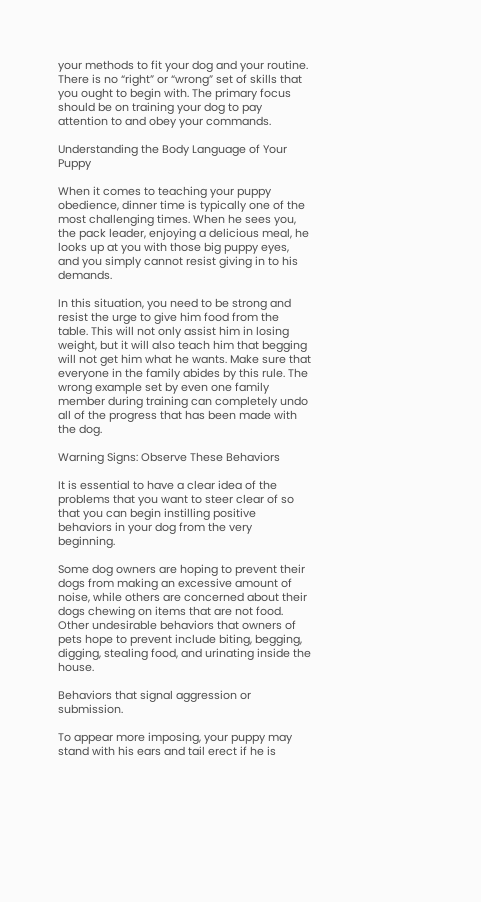your methods to fit your dog and your routine. There is no “right” or “wrong” set of skills that you ought to begin with. The primary focus should be on training your dog to pay attention to and obey your commands.

Understanding the Body Language of Your Puppy

When it comes to teaching your puppy obedience, dinner time is typically one of the most challenging times. When he sees you, the pack leader, enjoying a delicious meal, he looks up at you with those big puppy eyes, and you simply cannot resist giving in to his demands.

In this situation, you need to be strong and resist the urge to give him food from the table. This will not only assist him in losing weight, but it will also teach him that begging will not get him what he wants. Make sure that everyone in the family abides by this rule. The wrong example set by even one family member during training can completely undo all of the progress that has been made with the dog.

Warning Signs: Observe These Behaviors

It is essential to have a clear idea of the problems that you want to steer clear of so that you can begin instilling positive behaviors in your dog from the very beginning.

Some dog owners are hoping to prevent their dogs from making an excessive amount of noise, while others are concerned about their dogs chewing on items that are not food. Other undesirable behaviors that owners of pets hope to prevent include biting, begging, digging, stealing food, and urinating inside the house.

Behaviors that signal aggression or submission.

To appear more imposing, your puppy may stand with his ears and tail erect if he is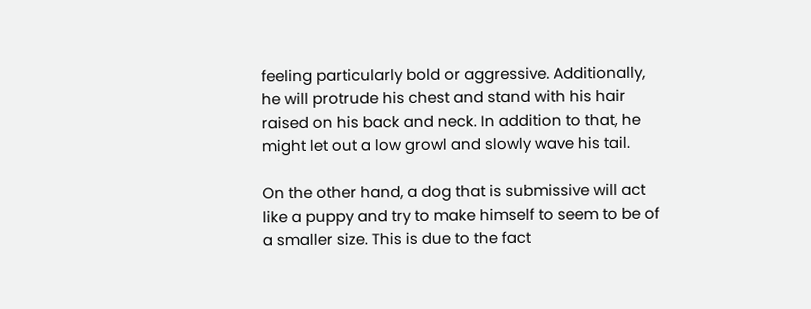feeling particularly bold or aggressive. Additionally, he will protrude his chest and stand with his hair raised on his back and neck. In addition to that, he might let out a low growl and slowly wave his tail.

On the other hand, a dog that is submissive will act like a puppy and try to make himself to seem to be of a smaller size. This is due to the fact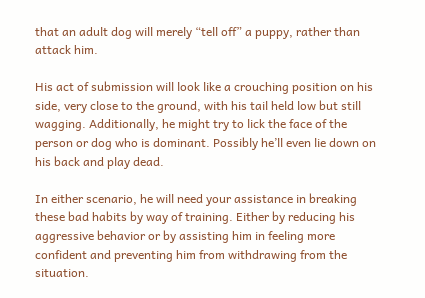that an adult dog will merely “tell off” a puppy, rather than attack him.

His act of submission will look like a crouching position on his side, very close to the ground, with his tail held low but still wagging. Additionally, he might try to lick the face of the person or dog who is dominant. Possibly he’ll even lie down on his back and play dead.

In either scenario, he will need your assistance in breaking these bad habits by way of training. Either by reducing his aggressive behavior or by assisting him in feeling more confident and preventing him from withdrawing from the situation.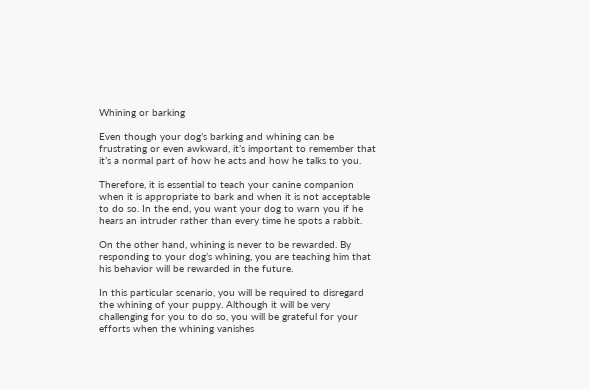Whining or barking

Even though your dog’s barking and whining can be frustrating or even awkward, it’s important to remember that it’s a normal part of how he acts and how he talks to you.

Therefore, it is essential to teach your canine companion when it is appropriate to bark and when it is not acceptable to do so. In the end, you want your dog to warn you if he hears an intruder rather than every time he spots a rabbit.

On the other hand, whining is never to be rewarded. By responding to your dog’s whining, you are teaching him that his behavior will be rewarded in the future.

In this particular scenario, you will be required to disregard the whining of your puppy. Although it will be very challenging for you to do so, you will be grateful for your efforts when the whining vanishes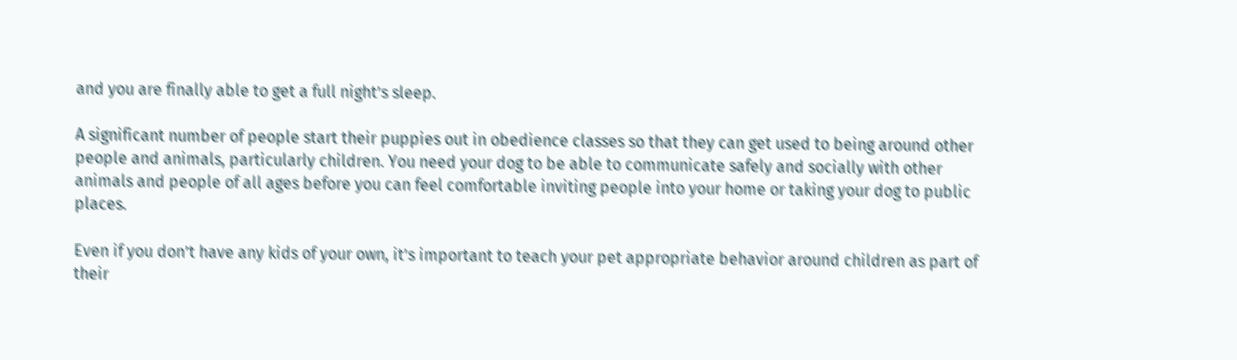and you are finally able to get a full night’s sleep.

A significant number of people start their puppies out in obedience classes so that they can get used to being around other people and animals, particularly children. You need your dog to be able to communicate safely and socially with other animals and people of all ages before you can feel comfortable inviting people into your home or taking your dog to public places.

Even if you don’t have any kids of your own, it’s important to teach your pet appropriate behavior around children as part of their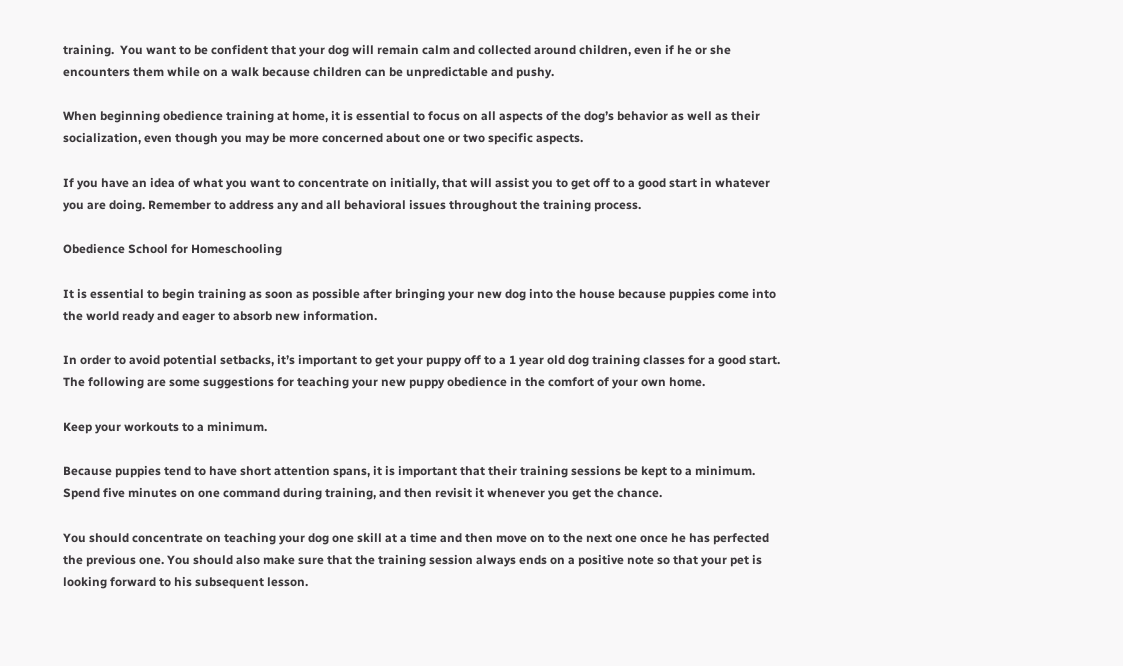training.  You want to be confident that your dog will remain calm and collected around children, even if he or she encounters them while on a walk because children can be unpredictable and pushy.

When beginning obedience training at home, it is essential to focus on all aspects of the dog’s behavior as well as their socialization, even though you may be more concerned about one or two specific aspects.

If you have an idea of what you want to concentrate on initially, that will assist you to get off to a good start in whatever you are doing. Remember to address any and all behavioral issues throughout the training process.

Obedience School for Homeschooling

It is essential to begin training as soon as possible after bringing your new dog into the house because puppies come into the world ready and eager to absorb new information.

In order to avoid potential setbacks, it’s important to get your puppy off to a 1 year old dog training classes for a good start. The following are some suggestions for teaching your new puppy obedience in the comfort of your own home.

Keep your workouts to a minimum.

Because puppies tend to have short attention spans, it is important that their training sessions be kept to a minimum. Spend five minutes on one command during training, and then revisit it whenever you get the chance.

You should concentrate on teaching your dog one skill at a time and then move on to the next one once he has perfected the previous one. You should also make sure that the training session always ends on a positive note so that your pet is looking forward to his subsequent lesson.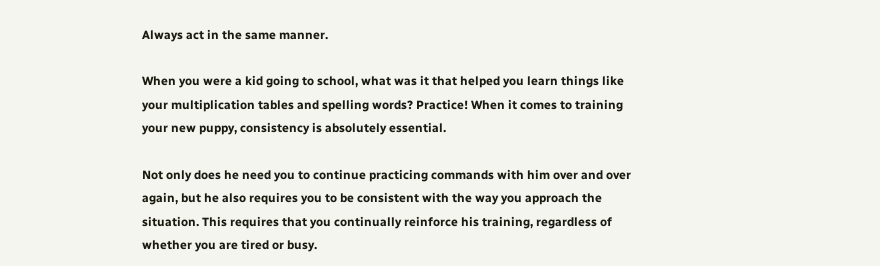Always act in the same manner.

When you were a kid going to school, what was it that helped you learn things like your multiplication tables and spelling words? Practice! When it comes to training your new puppy, consistency is absolutely essential.

Not only does he need you to continue practicing commands with him over and over again, but he also requires you to be consistent with the way you approach the situation. This requires that you continually reinforce his training, regardless of whether you are tired or busy.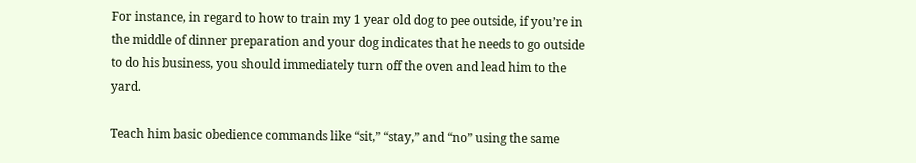For instance, in regard to how to train my 1 year old dog to pee outside, if you’re in the middle of dinner preparation and your dog indicates that he needs to go outside to do his business, you should immediately turn off the oven and lead him to the yard.

Teach him basic obedience commands like “sit,” “stay,” and “no” using the same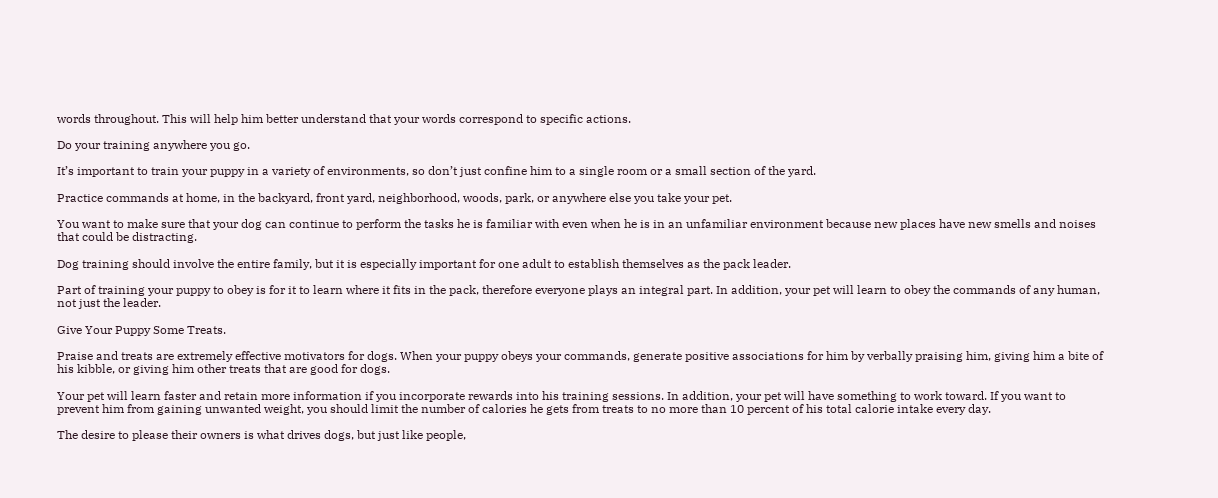words throughout. This will help him better understand that your words correspond to specific actions.

Do your training anywhere you go.

It’s important to train your puppy in a variety of environments, so don’t just confine him to a single room or a small section of the yard.

Practice commands at home, in the backyard, front yard, neighborhood, woods, park, or anywhere else you take your pet.

You want to make sure that your dog can continue to perform the tasks he is familiar with even when he is in an unfamiliar environment because new places have new smells and noises that could be distracting.

Dog training should involve the entire family, but it is especially important for one adult to establish themselves as the pack leader.

Part of training your puppy to obey is for it to learn where it fits in the pack, therefore everyone plays an integral part. In addition, your pet will learn to obey the commands of any human, not just the leader.

Give Your Puppy Some Treats.

Praise and treats are extremely effective motivators for dogs. When your puppy obeys your commands, generate positive associations for him by verbally praising him, giving him a bite of his kibble, or giving him other treats that are good for dogs.

Your pet will learn faster and retain more information if you incorporate rewards into his training sessions. In addition, your pet will have something to work toward. If you want to prevent him from gaining unwanted weight, you should limit the number of calories he gets from treats to no more than 10 percent of his total calorie intake every day.

The desire to please their owners is what drives dogs, but just like people,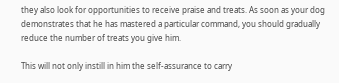they also look for opportunities to receive praise and treats. As soon as your dog demonstrates that he has mastered a particular command, you should gradually reduce the number of treats you give him.

This will not only instill in him the self-assurance to carry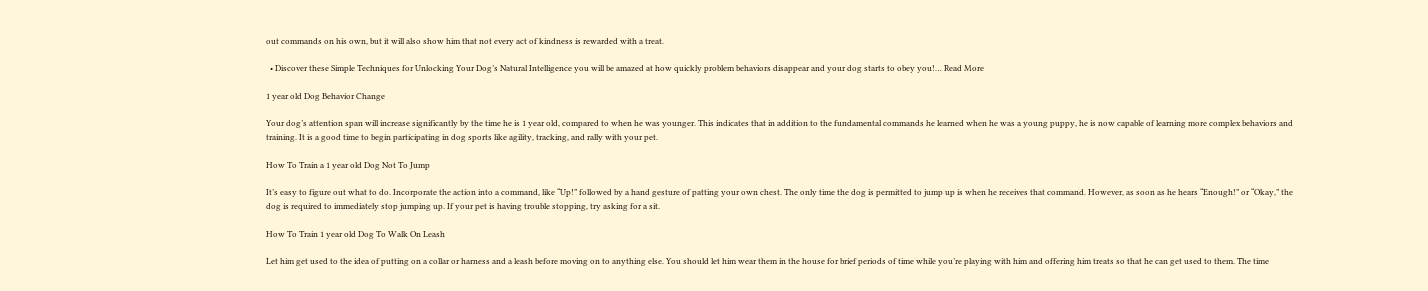out commands on his own, but it will also show him that not every act of kindness is rewarded with a treat.

  • Discover these Simple Techniques for Unlocking Your Dog’s Natural Intelligence you will be amazed at how quickly problem behaviors disappear and your dog starts to obey you!… Read More

1 year old Dog Behavior Change

Your dog’s attention span will increase significantly by the time he is 1 year old, compared to when he was younger. This indicates that in addition to the fundamental commands he learned when he was a young puppy, he is now capable of learning more complex behaviors and training. It is a good time to begin participating in dog sports like agility, tracking, and rally with your pet.

How To Train a 1 year old Dog Not To Jump

It’s easy to figure out what to do. Incorporate the action into a command, like “Up!” followed by a hand gesture of patting your own chest. The only time the dog is permitted to jump up is when he receives that command. However, as soon as he hears “Enough!” or “Okay,” the dog is required to immediately stop jumping up. If your pet is having trouble stopping, try asking for a sit.

How To Train 1 year old Dog To Walk On Leash

Let him get used to the idea of putting on a collar or harness and a leash before moving on to anything else. You should let him wear them in the house for brief periods of time while you’re playing with him and offering him treats so that he can get used to them. The time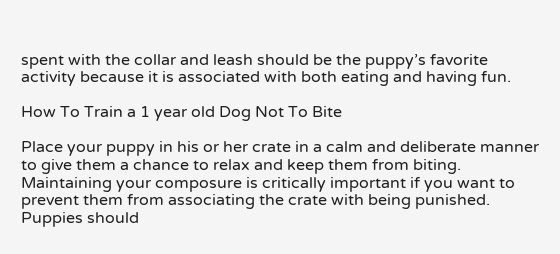spent with the collar and leash should be the puppy’s favorite activity because it is associated with both eating and having fun.

How To Train a 1 year old Dog Not To Bite

Place your puppy in his or her crate in a calm and deliberate manner to give them a chance to relax and keep them from biting. Maintaining your composure is critically important if you want to prevent them from associating the crate with being punished. Puppies should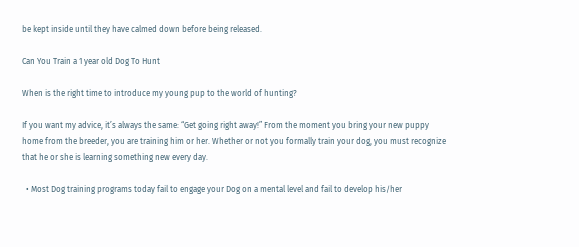be kept inside until they have calmed down before being released.

Can You Train a 1 year old Dog To Hunt

When is the right time to introduce my young pup to the world of hunting?

If you want my advice, it’s always the same: “Get going right away!” From the moment you bring your new puppy home from the breeder, you are training him or her. Whether or not you formally train your dog, you must recognize that he or she is learning something new every day.

  • Most Dog training programs today fail to engage your Dog on a mental level and fail to develop his/her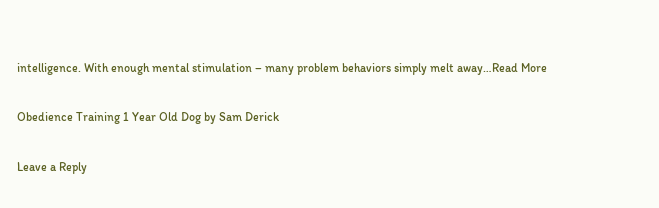intelligence. With enough mental stimulation – many problem behaviors simply melt away…Read More

Obedience Training 1 Year Old Dog by Sam Derick

Leave a Reply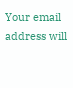Your email address will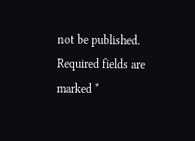not be published. Required fields are marked *